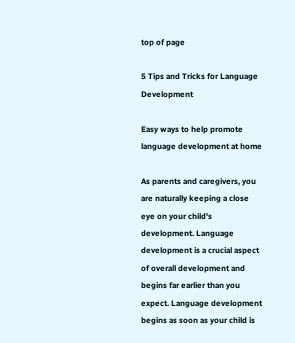top of page

5 Tips and Tricks for Language Development

Easy ways to help promote language development at home

As parents and caregivers, you are naturally keeping a close eye on your child's development. Language development is a crucial aspect of overall development and begins far earlier than you expect. Language development begins as soon as your child is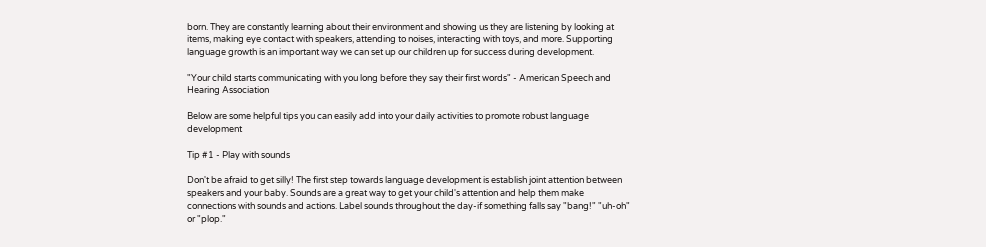born. They are constantly learning about their environment and showing us they are listening by looking at items, making eye contact with speakers, attending to noises, interacting with toys, and more. Supporting language growth is an important way we can set up our children up for success during development.

"Your child starts communicating with you long before they say their first words" - American Speech and Hearing Association

Below are some helpful tips you can easily add into your daily activities to promote robust language development

Tip #1 - Play with sounds

Don't be afraid to get silly! The first step towards language development is establish joint attention between speakers and your baby. Sounds are a great way to get your child's attention and help them make connections with sounds and actions. Label sounds throughout the day-if something falls say "bang!" "uh-oh" or "plop."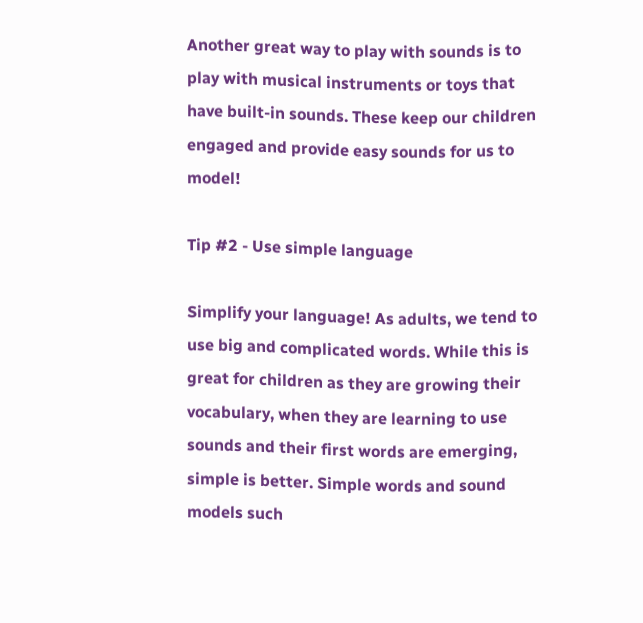Another great way to play with sounds is to play with musical instruments or toys that have built-in sounds. These keep our children engaged and provide easy sounds for us to model!

Tip #2 - Use simple language

Simplify your language! As adults, we tend to use big and complicated words. While this is great for children as they are growing their vocabulary, when they are learning to use sounds and their first words are emerging, simple is better. Simple words and sound models such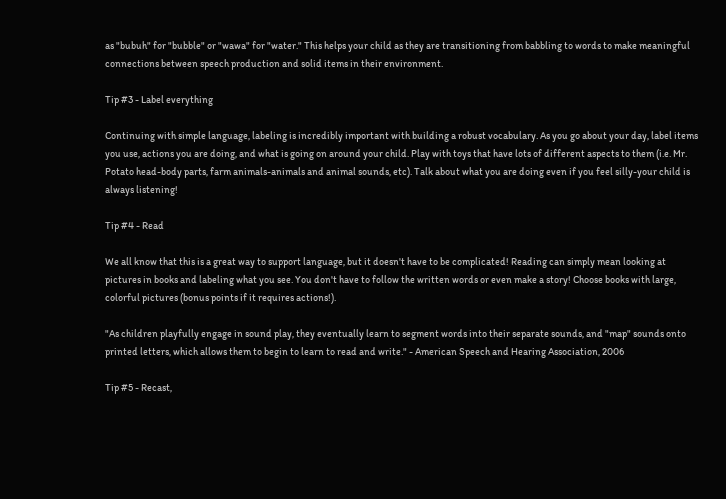as "bubuh" for "bubble" or "wawa" for "water." This helps your child as they are transitioning from babbling to words to make meaningful connections between speech production and solid items in their environment.

Tip #3 - Label everything

Continuing with simple language, labeling is incredibly important with building a robust vocabulary. As you go about your day, label items you use, actions you are doing, and what is going on around your child. Play with toys that have lots of different aspects to them (i.e. Mr. Potato head-body parts, farm animals-animals and animal sounds, etc). Talk about what you are doing even if you feel silly-your child is always listening!

Tip #4 - Read

We all know that this is a great way to support language, but it doesn't have to be complicated! Reading can simply mean looking at pictures in books and labeling what you see. You don't have to follow the written words or even make a story! Choose books with large, colorful pictures (bonus points if it requires actions!).

"As children playfully engage in sound play, they eventually learn to segment words into their separate sounds, and "map" sounds onto printed letters, which allows them to begin to learn to read and write." - American Speech and Hearing Association, 2006

Tip #5 - Recast,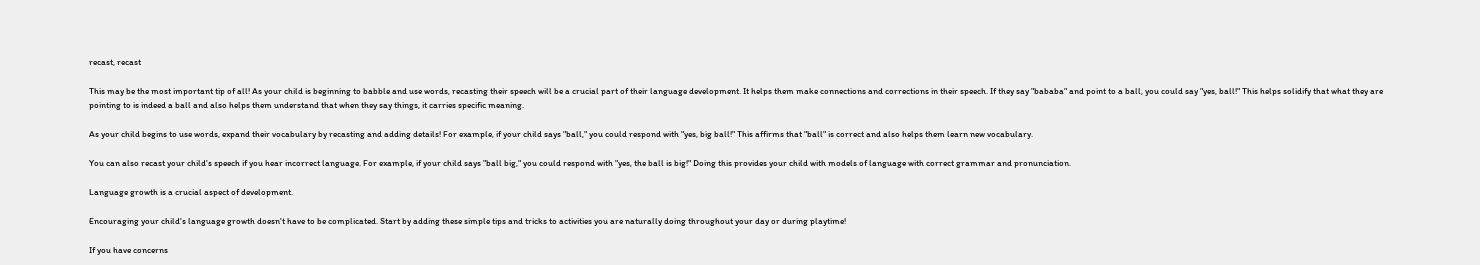recast, recast

This may be the most important tip of all! As your child is beginning to babble and use words, recasting their speech will be a crucial part of their language development. It helps them make connections and corrections in their speech. If they say "bababa" and point to a ball, you could say "yes, ball!" This helps solidify that what they are pointing to is indeed a ball and also helps them understand that when they say things, it carries specific meaning.

As your child begins to use words, expand their vocabulary by recasting and adding details! For example, if your child says "ball," you could respond with "yes, big ball!" This affirms that "ball" is correct and also helps them learn new vocabulary.

You can also recast your child's speech if you hear incorrect language. For example, if your child says "ball big," you could respond with "yes, the ball is big!" Doing this provides your child with models of language with correct grammar and pronunciation.

Language growth is a crucial aspect of development.

Encouraging your child's language growth doesn't have to be complicated. Start by adding these simple tips and tricks to activities you are naturally doing throughout your day or during playtime!

If you have concerns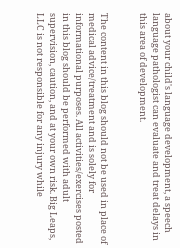about your child's language development, a speech language pathologist can evaluate and treat delays in this area of development.


The content in this blog should not be used in place of medical advice/treatment and is solely for informational purposes. All activities/exercises posted in this blog should be performed with adult supervision, caution, and at your own risk. Big Leaps, LLC is not responsible for any injury while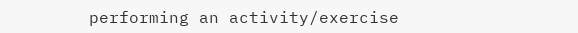performing an activity/exercise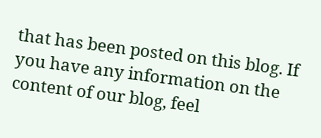that has been posted on this blog. If you have any information on the content of our blog, feel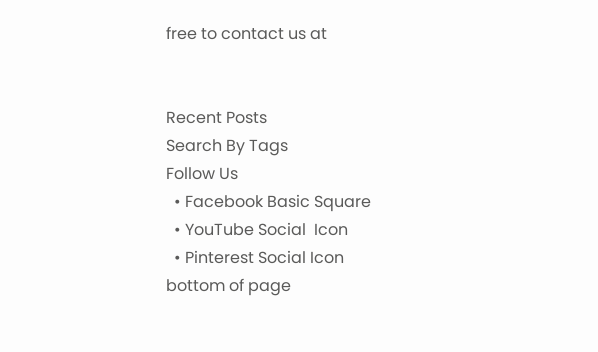free to contact us at


Recent Posts
Search By Tags
Follow Us
  • Facebook Basic Square
  • YouTube Social  Icon
  • Pinterest Social Icon
bottom of page